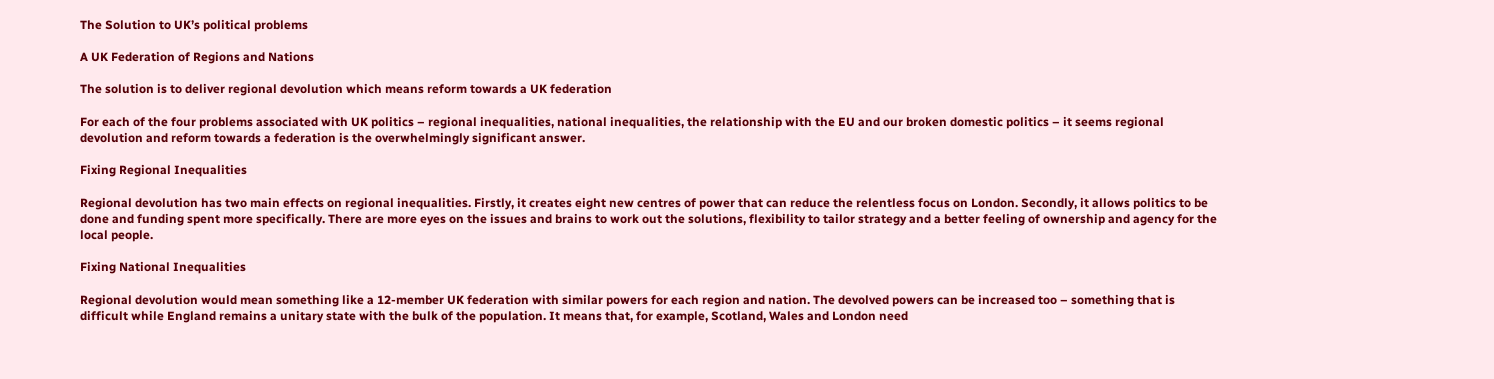The Solution to UK’s political problems

A UK Federation of Regions and Nations

The solution is to deliver regional devolution which means reform towards a UK federation

For each of the four problems associated with UK politics – regional inequalities, national inequalities, the relationship with the EU and our broken domestic politics – it seems regional devolution and reform towards a federation is the overwhelmingly significant answer.

Fixing Regional Inequalities

Regional devolution has two main effects on regional inequalities. Firstly, it creates eight new centres of power that can reduce the relentless focus on London. Secondly, it allows politics to be done and funding spent more specifically. There are more eyes on the issues and brains to work out the solutions, flexibility to tailor strategy and a better feeling of ownership and agency for the local people.

Fixing National Inequalities

Regional devolution would mean something like a 12-member UK federation with similar powers for each region and nation. The devolved powers can be increased too – something that is difficult while England remains a unitary state with the bulk of the population. It means that, for example, Scotland, Wales and London need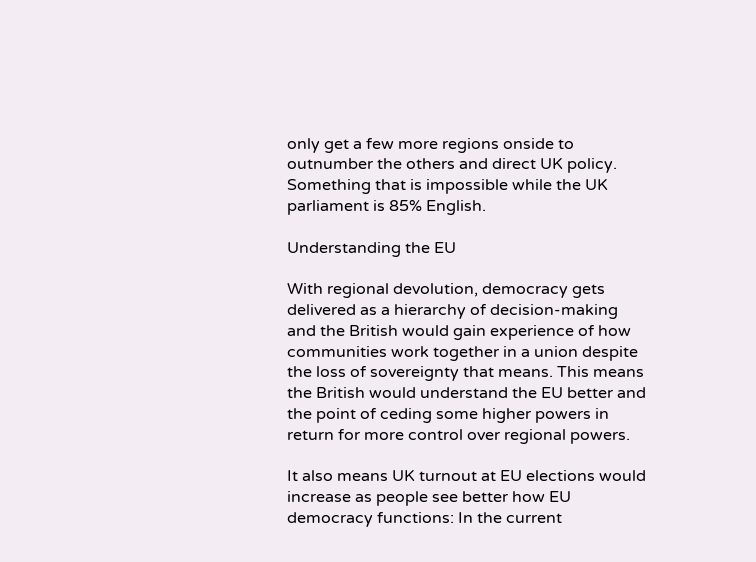only get a few more regions onside to outnumber the others and direct UK policy. Something that is impossible while the UK parliament is 85% English.

Understanding the EU

With regional devolution, democracy gets delivered as a hierarchy of decision-making and the British would gain experience of how communities work together in a union despite the loss of sovereignty that means. This means the British would understand the EU better and the point of ceding some higher powers in return for more control over regional powers.

It also means UK turnout at EU elections would increase as people see better how EU democracy functions: In the current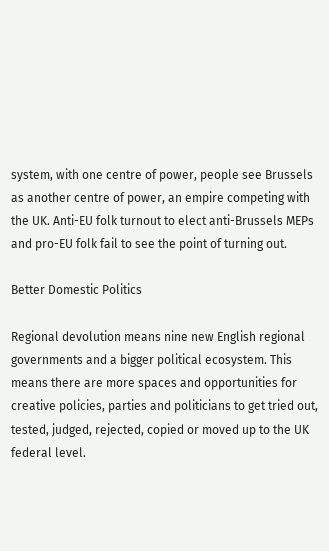system, with one centre of power, people see Brussels as another centre of power, an empire competing with the UK. Anti-EU folk turnout to elect anti-Brussels MEPs and pro-EU folk fail to see the point of turning out.

Better Domestic Politics

Regional devolution means nine new English regional governments and a bigger political ecosystem. This means there are more spaces and opportunities for creative policies, parties and politicians to get tried out, tested, judged, rejected, copied or moved up to the UK federal level.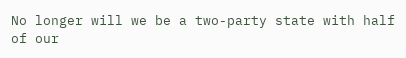No longer will we be a two-party state with half of our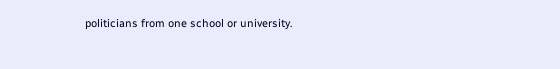politicians from one school or university.